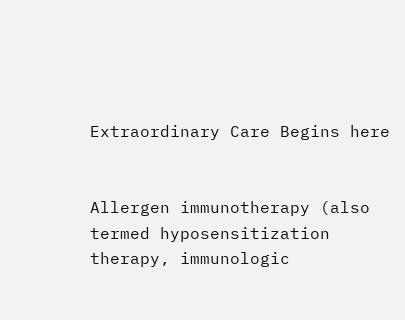Extraordinary Care Begins here


Allergen immunotherapy (also termed hyposensitization therapy, immunologic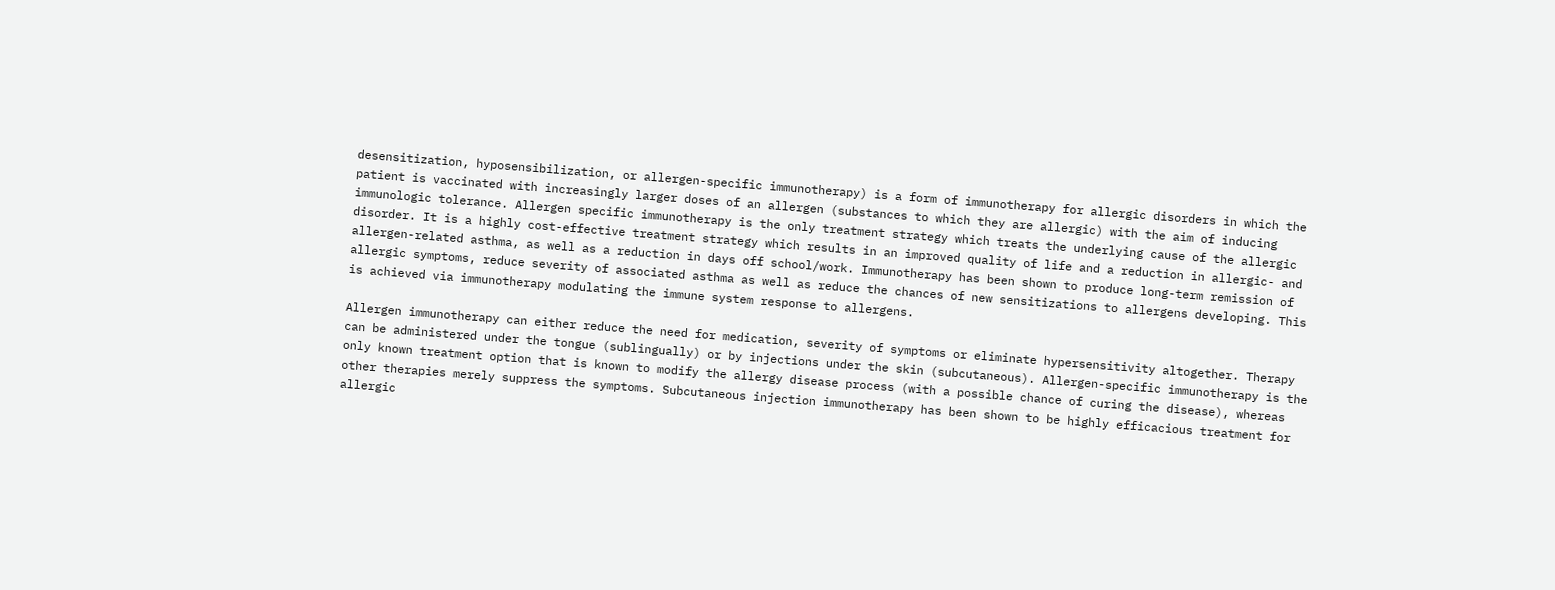desensitization, hyposensibilization, or allergen-specific immunotherapy) is a form of immunotherapy for allergic disorders in which the patient is vaccinated with increasingly larger doses of an allergen (substances to which they are allergic) with the aim of inducing immunologic tolerance. Allergen specific immunotherapy is the only treatment strategy which treats the underlying cause of the allergic disorder. It is a highly cost-effective treatment strategy which results in an improved quality of life and a reduction in allergic- and allergen-related asthma, as well as a reduction in days off school/work. Immunotherapy has been shown to produce long-term remission of allergic symptoms, reduce severity of associated asthma as well as reduce the chances of new sensitizations to allergens developing. This is achieved via immunotherapy modulating the immune system response to allergens.

Allergen immunotherapy can either reduce the need for medication, severity of symptoms or eliminate hypersensitivity altogether. Therapy can be administered under the tongue (sublingually) or by injections under the skin (subcutaneous). Allergen-specific immunotherapy is the only known treatment option that is known to modify the allergy disease process (with a possible chance of curing the disease), whereas other therapies merely suppress the symptoms. Subcutaneous injection immunotherapy has been shown to be highly efficacious treatment for allergic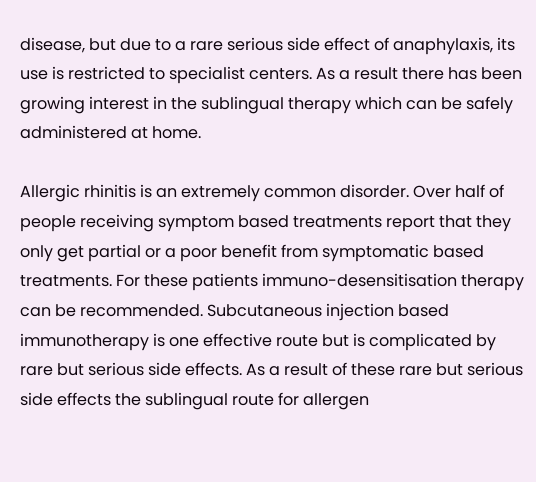disease, but due to a rare serious side effect of anaphylaxis, its use is restricted to specialist centers. As a result there has been growing interest in the sublingual therapy which can be safely administered at home.

Allergic rhinitis is an extremely common disorder. Over half of people receiving symptom based treatments report that they only get partial or a poor benefit from symptomatic based treatments. For these patients immuno-desensitisation therapy can be recommended. Subcutaneous injection based immunotherapy is one effective route but is complicated by rare but serious side effects. As a result of these rare but serious side effects the sublingual route for allergen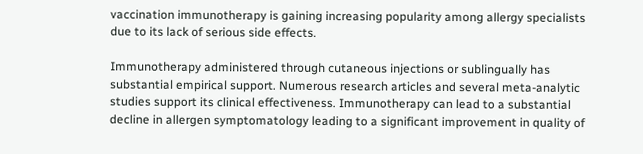vaccination immunotherapy is gaining increasing popularity among allergy specialists due to its lack of serious side effects.

Immunotherapy administered through cutaneous injections or sublingually has substantial empirical support. Numerous research articles and several meta-analytic studies support its clinical effectiveness. Immunotherapy can lead to a substantial decline in allergen symptomatology leading to a significant improvement in quality of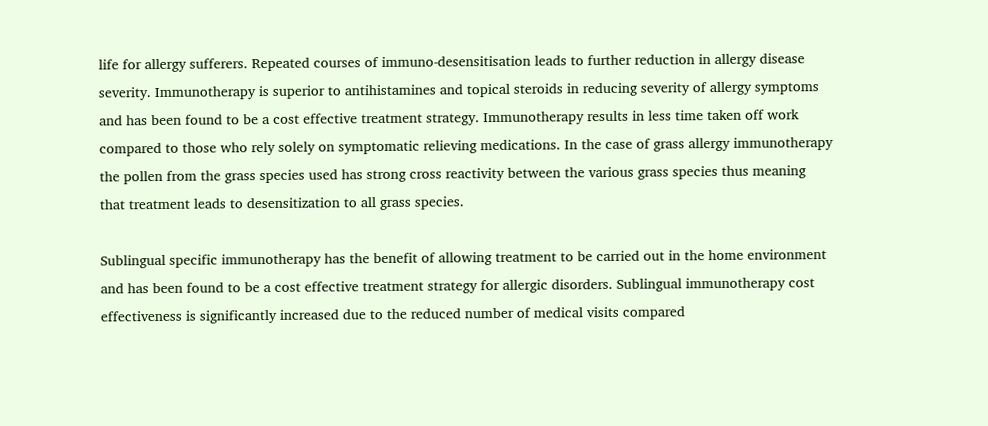life for allergy sufferers. Repeated courses of immuno-desensitisation leads to further reduction in allergy disease severity. Immunotherapy is superior to antihistamines and topical steroids in reducing severity of allergy symptoms and has been found to be a cost effective treatment strategy. Immunotherapy results in less time taken off work compared to those who rely solely on symptomatic relieving medications. In the case of grass allergy immunotherapy the pollen from the grass species used has strong cross reactivity between the various grass species thus meaning that treatment leads to desensitization to all grass species.

Sublingual specific immunotherapy has the benefit of allowing treatment to be carried out in the home environment and has been found to be a cost effective treatment strategy for allergic disorders. Sublingual immunotherapy cost effectiveness is significantly increased due to the reduced number of medical visits compared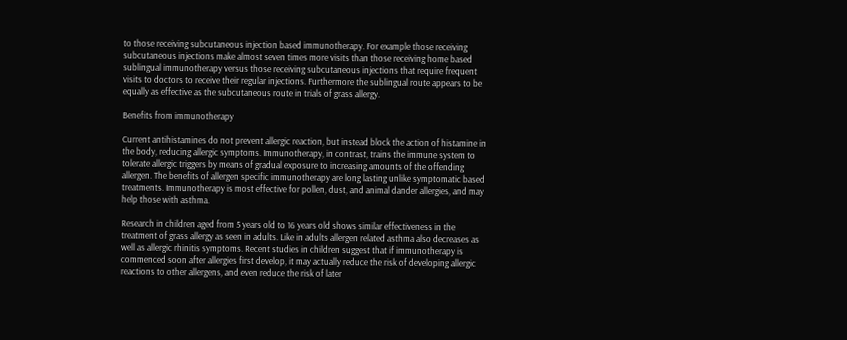to those receiving subcutaneous injection based immunotherapy. For example those receiving subcutaneous injections make almost seven times more visits than those receiving home based sublingual immunotherapy versus those receiving subcutaneous injections that require frequent visits to doctors to receive their regular injections. Furthermore the sublingual route appears to be equally as effective as the subcutaneous route in trials of grass allergy.

Benefits from immunotherapy

Current antihistamines do not prevent allergic reaction, but instead block the action of histamine in the body, reducing allergic symptoms. Immunotherapy, in contrast, trains the immune system to tolerate allergic triggers by means of gradual exposure to increasing amounts of the offending allergen. The benefits of allergen specific immunotherapy are long lasting unlike symptomatic based treatments. Immunotherapy is most effective for pollen, dust, and animal dander allergies, and may help those with asthma.

Research in children aged from 5 years old to 16 years old shows similar effectiveness in the treatment of grass allergy as seen in adults. Like in adults allergen related asthma also decreases as well as allergic rhinitis symptoms. Recent studies in children suggest that if immunotherapy is commenced soon after allergies first develop, it may actually reduce the risk of developing allergic reactions to other allergens, and even reduce the risk of later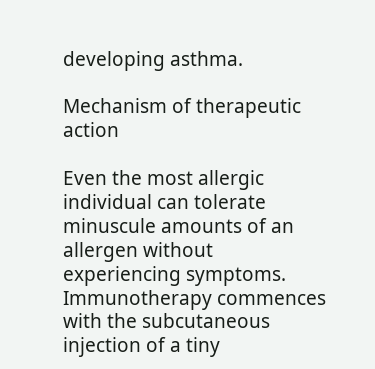developing asthma.

Mechanism of therapeutic action

Even the most allergic individual can tolerate minuscule amounts of an allergen without experiencing symptoms. Immunotherapy commences with the subcutaneous injection of a tiny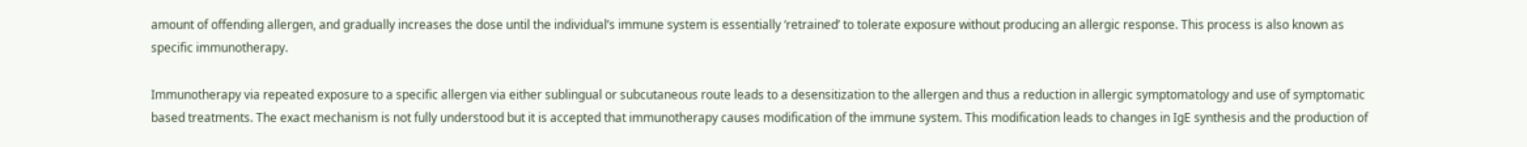amount of offending allergen, and gradually increases the dose until the individual’s immune system is essentially ‘retrained’ to tolerate exposure without producing an allergic response. This process is also known as specific immunotherapy.

Immunotherapy via repeated exposure to a specific allergen via either sublingual or subcutaneous route leads to a desensitization to the allergen and thus a reduction in allergic symptomatology and use of symptomatic based treatments. The exact mechanism is not fully understood but it is accepted that immunotherapy causes modification of the immune system. This modification leads to changes in IgE synthesis and the production of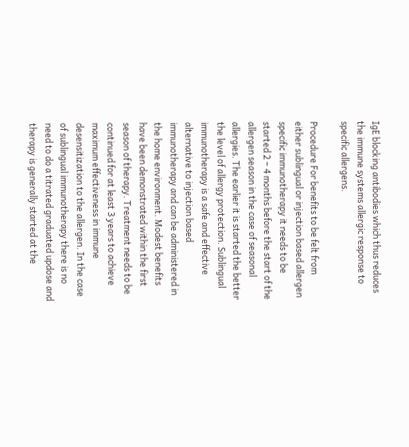IgE blocking antibodies which thus reduces the immune systems allergic response to specific allergens.

Procedure For benefits to be felt from either sublingual or injection based allergen specific immunotherapy it needs to be started 2 – 4 months before the start of the allergen season in the case of seasonal allergies. The earlier it is started the better the level of allergy protection. Sublingual immunotherapy is a safe and effective alternative to injection based immunotherapy and can be administered in the home environment. Modest benefits have been demonstrated within the first season of therapy. Treatment needs to be continued for at least 3 years to achieve maximum effectiveness in immune desensitization to the allergen. In the case of sublingual immunotherapy there is no need to do a titrated graduated updose and therapy is generally started at the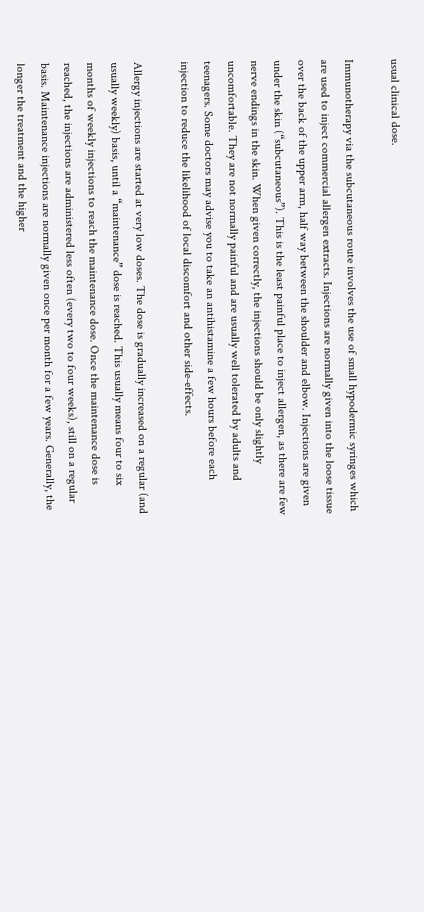usual clinical dose.

Immunotherapy via the subcutaneous route involves the use of small hypodermic syringes which are used to inject commercial allergen extracts. Injections are normally given into the loose tissue over the back of the upper arm, half way between the shoulder and elbow. Injections are given under the skin (“subcutaneous”). This is the least painful place to inject allergen, as there are few nerve endings in the skin. When given correctly, the injections should be only slightly uncomfortable. They are not normally painful and are usually well tolerated by adults and teenagers. Some doctors may advise you to take an antihistamine a few hours before each injection to reduce the likelihood of local discomfort and other side-effects.

Allergy injections are started at very low doses. The dose is gradually increased on a regular (and usually weekly) basis, until a “maintenance” dose is reached. This usually means four to six months of weekly injections to reach the maintenance dose. Once the maintenance dose is reached, the injections are administered less often (every two to four weeks), still on a regular basis. Maintenance injections are normally given once per month for a few years. Generally, the longer the treatment and the higher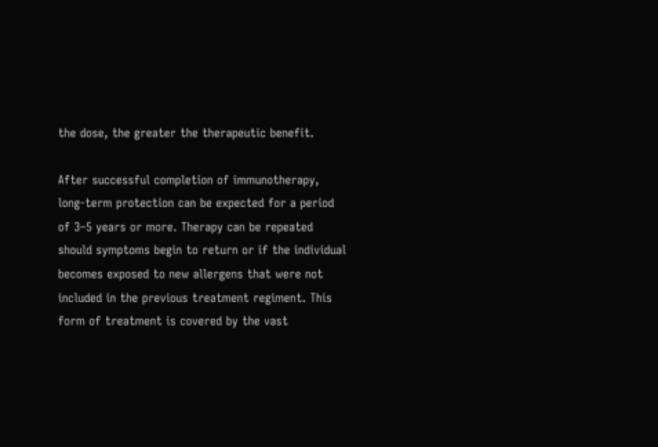the dose, the greater the therapeutic benefit.

After successful completion of immunotherapy, long-term protection can be expected for a period of 3–5 years or more. Therapy can be repeated should symptoms begin to return or if the individual becomes exposed to new allergens that were not included in the previous treatment regiment. This form of treatment is covered by the vast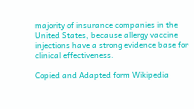majority of insurance companies in the United States, because allergy vaccine injections have a strong evidence base for clinical effectiveness.

Copied and Adapted form Wikipedia